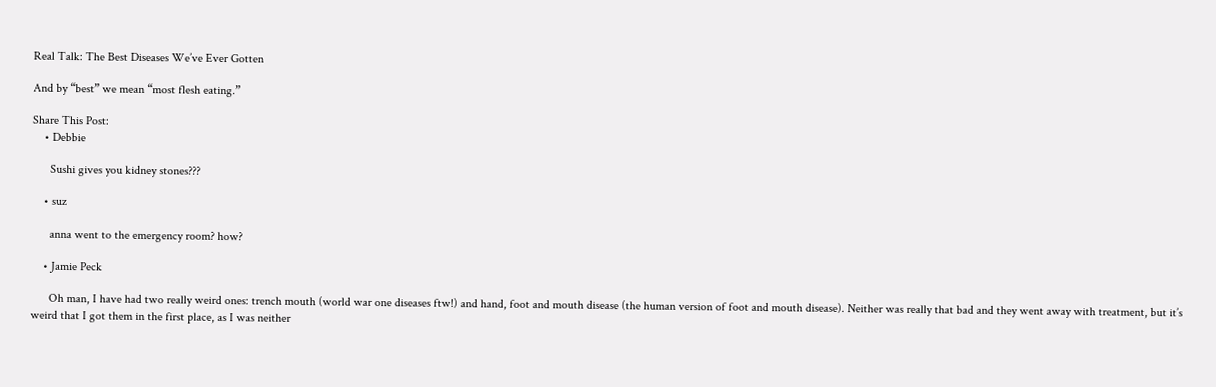Real Talk: The Best Diseases We’ve Ever Gotten

And by “best” we mean “most flesh eating.”

Share This Post:
    • Debbie

      Sushi gives you kidney stones???

    • suz

      anna went to the emergency room? how?

    • Jamie Peck

      Oh man, I have had two really weird ones: trench mouth (world war one diseases ftw!) and hand, foot and mouth disease (the human version of foot and mouth disease). Neither was really that bad and they went away with treatment, but it’s weird that I got them in the first place, as I was neither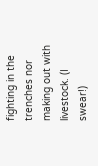fighting in the trenches nor making out with livestock. (I swear!)